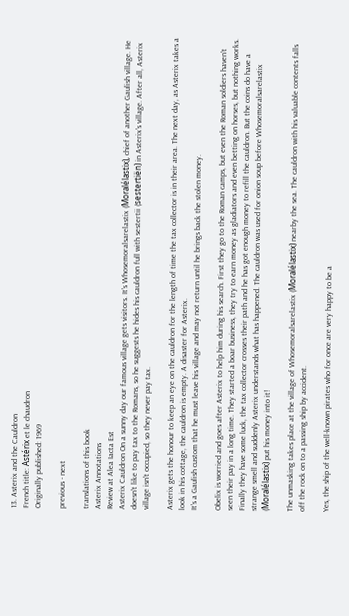13. Asterix and the Cauldron
French title: Astérix et le chaudron
Originally published: 1969

previous - next

translations of this book
Asterix Annotations
Review at Alea Iacta Est
Asterix Cauldron On a sunny day our famous village gets visitors. It's Whosemoralsarelastix (Moralélastix), chief of another Gaulish village. He doesn't like to pay tax to the Romans, so he suggests he hides his cauldron full with sestertii (sestertiën) in Asterix's village. After all, Asterix village isn't occupied, so they never pay tax.

Asterix gets the honour to keep an eye on the cauldron for the length of time the tax collector is in their area. The next day, as Asterix takes a look in his cottage, the cauldron is empty. A disaster for Asterix.
It's a Gaulish custom that he must leave his village and may not return until he brings back the stolen money.

Obelix is worried and goes after Asterix to help him during his search. First they go to the Roman camps, but even the Roman soldiers haven't seen their pay in a long time. They started a boar business, they try to earn money as gladiators and even betting on horses, but nothing works. Finally they have some luck, the tax collector crosses their path and he has got enough money to refill the cauldron. But the coins do have a strange smell and suddenly Asterix understands what has happened. The cauldron was used for onion soup before Whosemoralsarelastix (Moralélastix) put his money into it!

The unmasking takes place at the village of Whosemoralsarelastix (Moralélastix) nearby the sea. The cauldron with his valuable contents falls off the rock on to a passing ship by accident.

Yes, the ship of the well-known pirates who for once are very happy to be a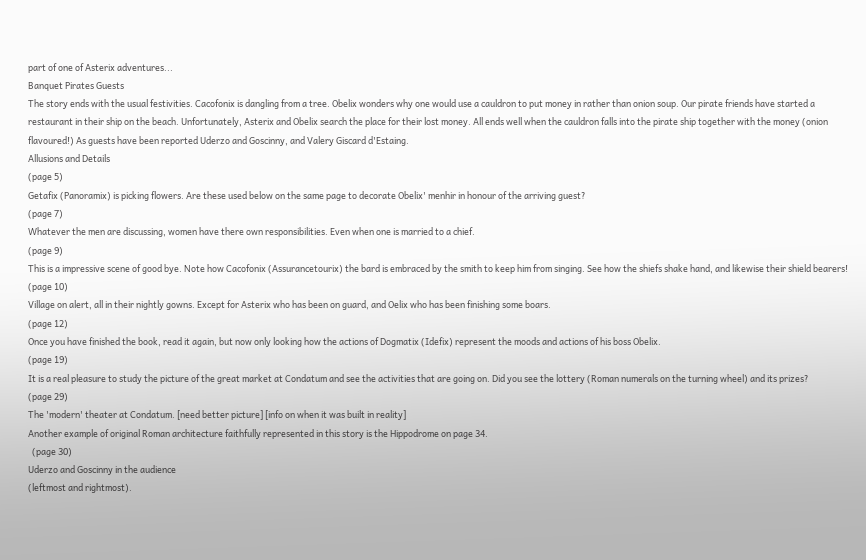part of one of Asterix adventures...
Banquet Pirates Guests
The story ends with the usual festivities. Cacofonix is dangling from a tree. Obelix wonders why one would use a cauldron to put money in rather than onion soup. Our pirate friends have started a restaurant in their ship on the beach. Unfortunately, Asterix and Obelix search the place for their lost money. All ends well when the cauldron falls into the pirate ship together with the money (onion flavoured!) As guests have been reported Uderzo and Goscinny, and Valery Giscard d'Estaing.
Allusions and Details
(page 5)
Getafix (Panoramix) is picking flowers. Are these used below on the same page to decorate Obelix' menhir in honour of the arriving guest?
(page 7)
Whatever the men are discussing, women have there own responsibilities. Even when one is married to a chief.
(page 9)
This is a impressive scene of good bye. Note how Cacofonix (Assurancetourix) the bard is embraced by the smith to keep him from singing. See how the shiefs shake hand, and likewise their shield bearers!
(page 10)
Village on alert, all in their nightly gowns. Except for Asterix who has been on guard, and Oelix who has been finishing some boars.
(page 12)
Once you have finished the book, read it again, but now only looking how the actions of Dogmatix (Idefix) represent the moods and actions of his boss Obelix.
(page 19)
It is a real pleasure to study the picture of the great market at Condatum and see the activities that are going on. Did you see the lottery (Roman numerals on the turning wheel) and its prizes?
(page 29)
The 'modern' theater at Condatum. [need better picture] [info on when it was built in reality]
Another example of original Roman architecture faithfully represented in this story is the Hippodrome on page 34.
  (page 30)
Uderzo and Goscinny in the audience
(leftmost and rightmost).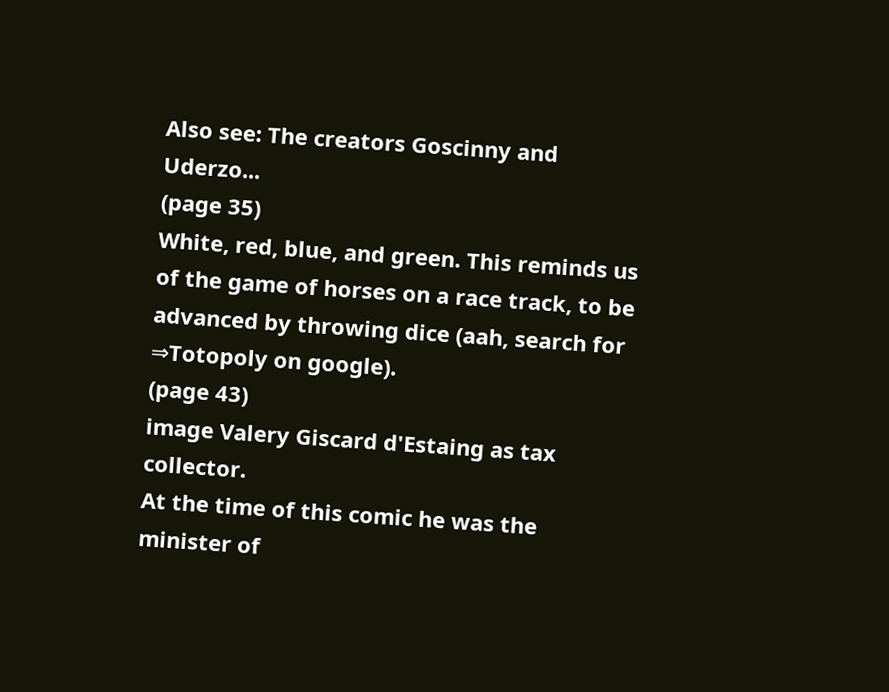Also see: The creators Goscinny and Uderzo...
(page 35)
White, red, blue, and green. This reminds us of the game of horses on a race track, to be advanced by throwing dice (aah, search for ⇒Totopoly on google).
(page 43)
image Valery Giscard d'Estaing as tax collector.
At the time of this comic he was the minister of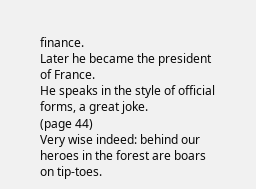finance.
Later he became the president of France.
He speaks in the style of official forms, a great joke.
(page 44)
Very wise indeed: behind our heroes in the forest are boars on tip-toes.